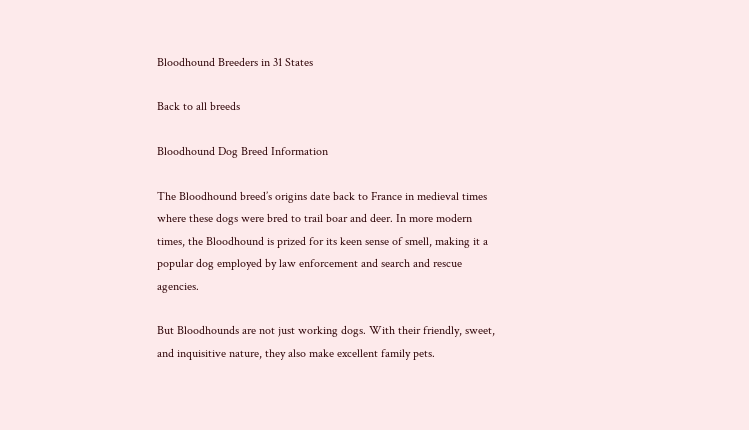Bloodhound Breeders in 31 States

Back to all breeds

Bloodhound Dog Breed Information

The Bloodhound breed’s origins date back to France in medieval times where these dogs were bred to trail boar and deer. In more modern times, the Bloodhound is prized for its keen sense of smell, making it a popular dog employed by law enforcement and search and rescue agencies.

But Bloodhounds are not just working dogs. With their friendly, sweet, and inquisitive nature, they also make excellent family pets.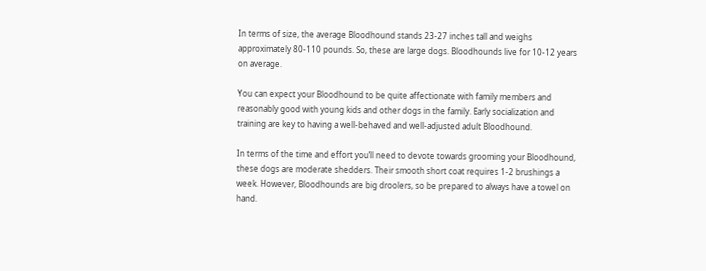In terms of size, the average Bloodhound stands 23-27 inches tall and weighs approximately 80-110 pounds. So, these are large dogs. Bloodhounds live for 10-12 years on average.

You can expect your Bloodhound to be quite affectionate with family members and reasonably good with young kids and other dogs in the family. Early socialization and training are key to having a well-behaved and well-adjusted adult Bloodhound.

In terms of the time and effort you’ll need to devote towards grooming your Bloodhound, these dogs are moderate shedders. Their smooth short coat requires 1-2 brushings a week. However, Bloodhounds are big droolers, so be prepared to always have a towel on hand.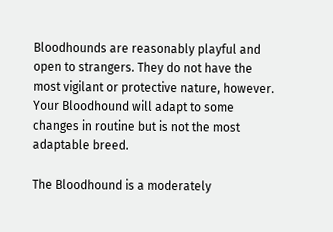Bloodhounds are reasonably playful and open to strangers. They do not have the most vigilant or protective nature, however. Your Bloodhound will adapt to some changes in routine but is not the most adaptable breed.

The Bloodhound is a moderately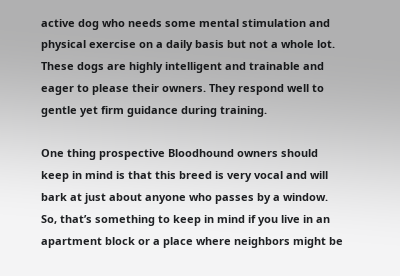active dog who needs some mental stimulation and physical exercise on a daily basis but not a whole lot. These dogs are highly intelligent and trainable and eager to please their owners. They respond well to gentle yet firm guidance during training.

One thing prospective Bloodhound owners should keep in mind is that this breed is very vocal and will bark at just about anyone who passes by a window. So, that’s something to keep in mind if you live in an apartment block or a place where neighbors might be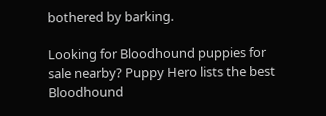bothered by barking.

Looking for Bloodhound puppies for sale nearby? Puppy Hero lists the best Bloodhound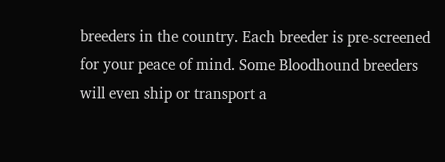breeders in the country. Each breeder is pre-screened for your peace of mind. Some Bloodhound breeders will even ship or transport a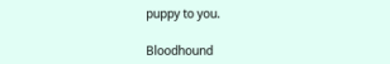puppy to you.

Bloodhound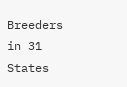Breeders in 31 States